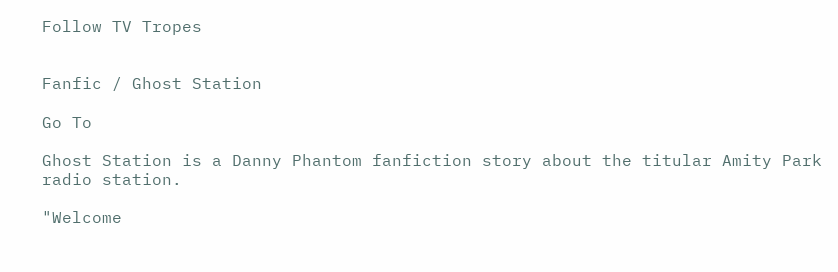Follow TV Tropes


Fanfic / Ghost Station

Go To

Ghost Station is a Danny Phantom fanfiction story about the titular Amity Park radio station.

"Welcome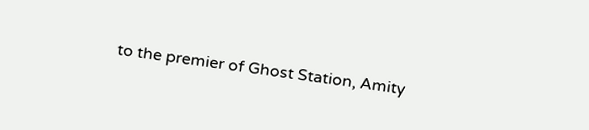to the premier of Ghost Station, Amity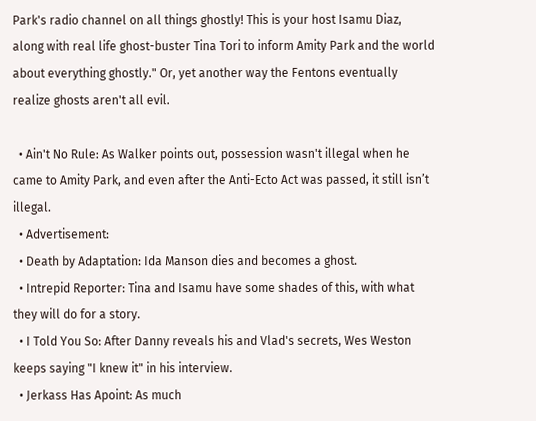Park's radio channel on all things ghostly! This is your host Isamu Diaz, along with real life ghost-buster Tina Tori to inform Amity Park and the world about everything ghostly." Or, yet another way the Fentons eventually realize ghosts aren't all evil.

  • Ain't No Rule: As Walker points out, possession wasn't illegal when he came to Amity Park, and even after the Anti-Ecto Act was passed, it still isn’t illegal.
  • Advertisement:
  • Death by Adaptation: Ida Manson dies and becomes a ghost.
  • Intrepid Reporter: Tina and Isamu have some shades of this, with what they will do for a story.
  • I Told You So: After Danny reveals his and Vlad's secrets, Wes Weston keeps saying "I knew it" in his interview.
  • Jerkass Has Apoint: As much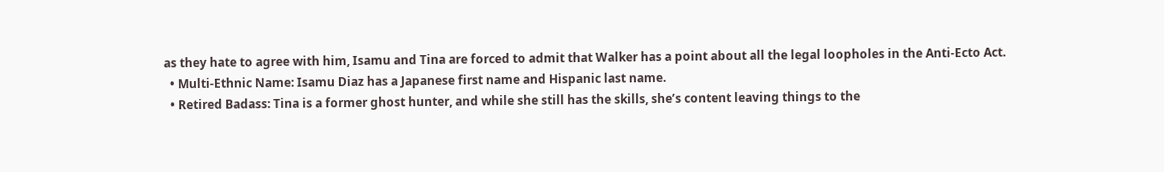as they hate to agree with him, Isamu and Tina are forced to admit that Walker has a point about all the legal loopholes in the Anti-Ecto Act.
  • Multi-Ethnic Name: Isamu Diaz has a Japanese first name and Hispanic last name.
  • Retired Badass: Tina is a former ghost hunter, and while she still has the skills, she’s content leaving things to the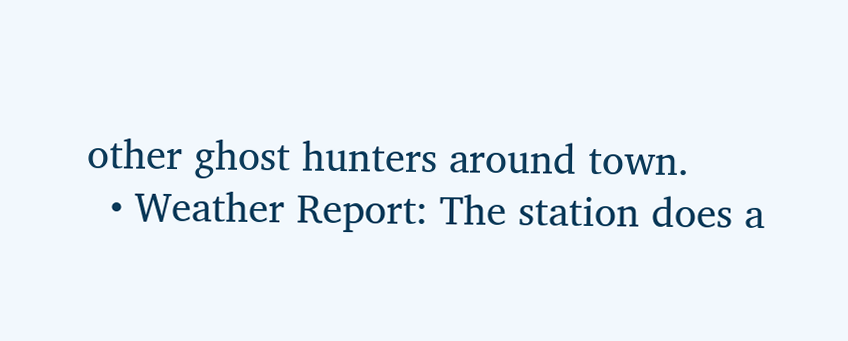other ghost hunters around town.
  • Weather Report: The station does a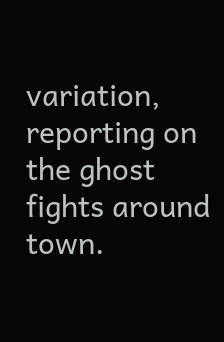variation, reporting on the ghost fights around town.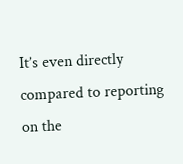It’s even directly compared to reporting on the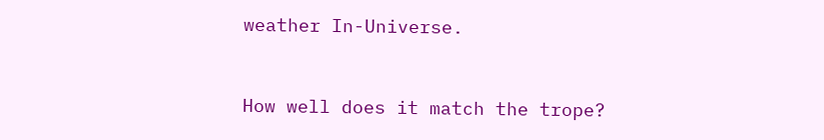weather In-Universe.


How well does it match the trope?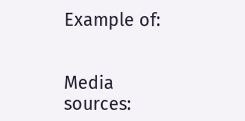Example of:


Media sources: